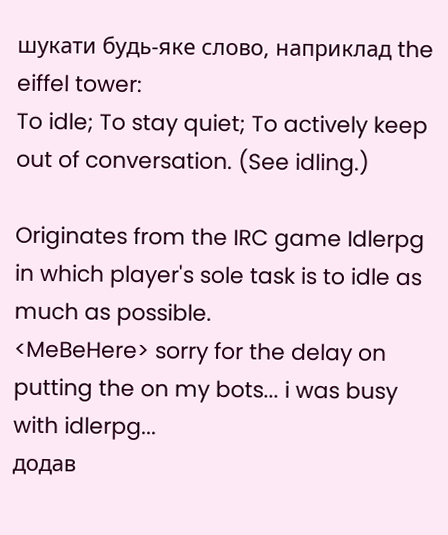шукати будь-яке слово, наприклад the eiffel tower:
To idle; To stay quiet; To actively keep out of conversation. (See idling.)

Originates from the IRC game Idlerpg in which player's sole task is to idle as much as possible.
<MeBeHere> sorry for the delay on putting the on my bots... i was busy with idlerpg...
додав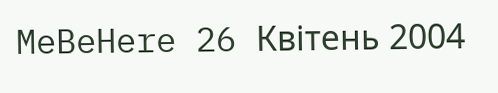MeBeHere 26 Квітень 2004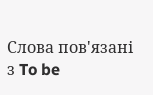Слова пов'язані з To be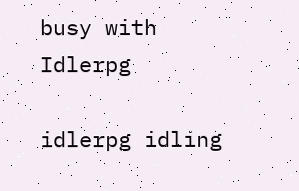busy with Idlerpg

idlerpg idling